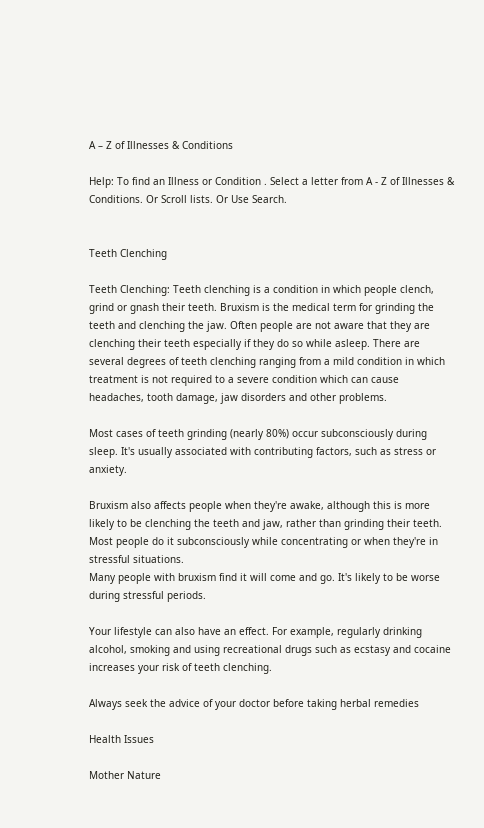A – Z of Illnesses & Conditions

Help: To find an Illness or Condition . Select a letter from A - Z of Illnesses & Conditions. Or Scroll lists. Or Use Search.


Teeth Clenching

Teeth Clenching: Teeth clenching is a condition in which people clench, grind or gnash their teeth. Bruxism is the medical term for grinding the teeth and clenching the jaw. Often people are not aware that they are clenching their teeth especially if they do so while asleep. There are several degrees of teeth clenching ranging from a mild condition in which treatment is not required to a severe condition which can cause headaches, tooth damage, jaw disorders and other problems.

Most cases of teeth grinding (nearly 80%) occur subconsciously during sleep. It's usually associated with contributing factors, such as stress or anxiety.

Bruxism also affects people when they're awake, although this is more likely to be clenching the teeth and jaw, rather than grinding their teeth. Most people do it subconsciously while concentrating or when they're in stressful situations.
Many people with bruxism find it will come and go. It's likely to be worse during stressful periods.

Your lifestyle can also have an effect. For example, regularly drinking alcohol, smoking and using recreational drugs such as ecstasy and cocaine increases your risk of teeth clenching.

Always seek the advice of your doctor before taking herbal remedies

Health Issues

Mother Nature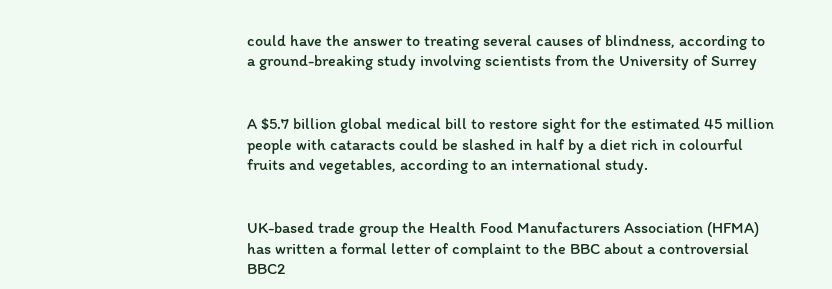could have the answer to treating several causes of blindness, according to a ground-breaking study involving scientists from the University of Surrey


A $5.7 billion global medical bill to restore sight for the estimated 45 million people with cataracts could be slashed in half by a diet rich in colourful fruits and vegetables, according to an international study.


UK-based trade group the Health Food Manufacturers Association (HFMA) has written a formal letter of complaint to the BBC about a controversial BBC2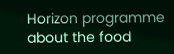Horizon programme about the food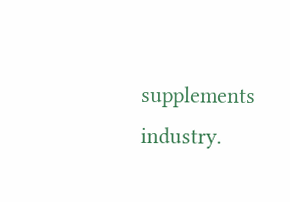supplements industry.